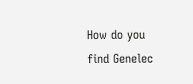How do you find Genelec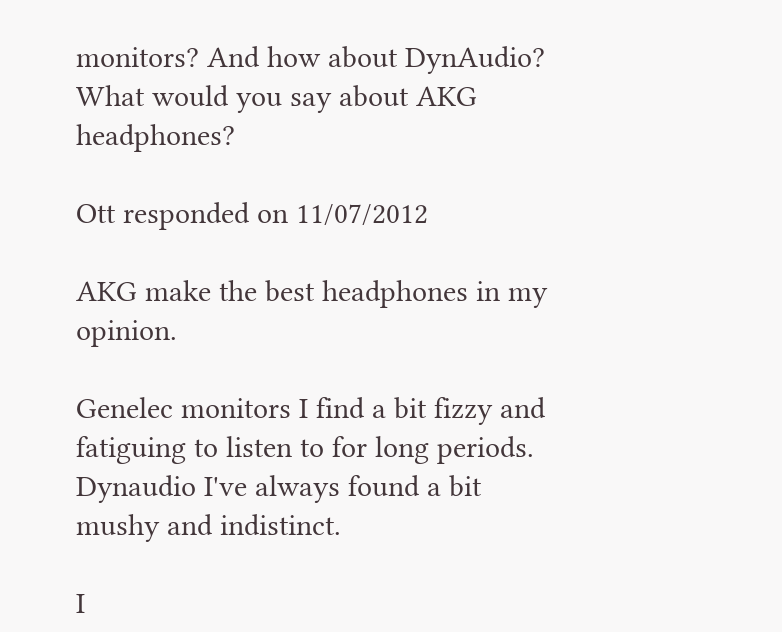monitors? And how about DynAudio? What would you say about AKG headphones?

Ott responded on 11/07/2012

AKG make the best headphones in my opinion.

Genelec monitors I find a bit fizzy and fatiguing to listen to for long periods. Dynaudio I've always found a bit mushy and indistinct.

I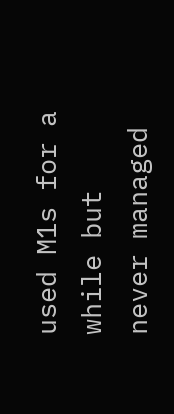used M1s for a while but never managed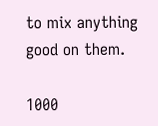to mix anything good on them.

1000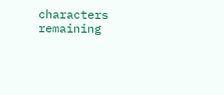characters remaining